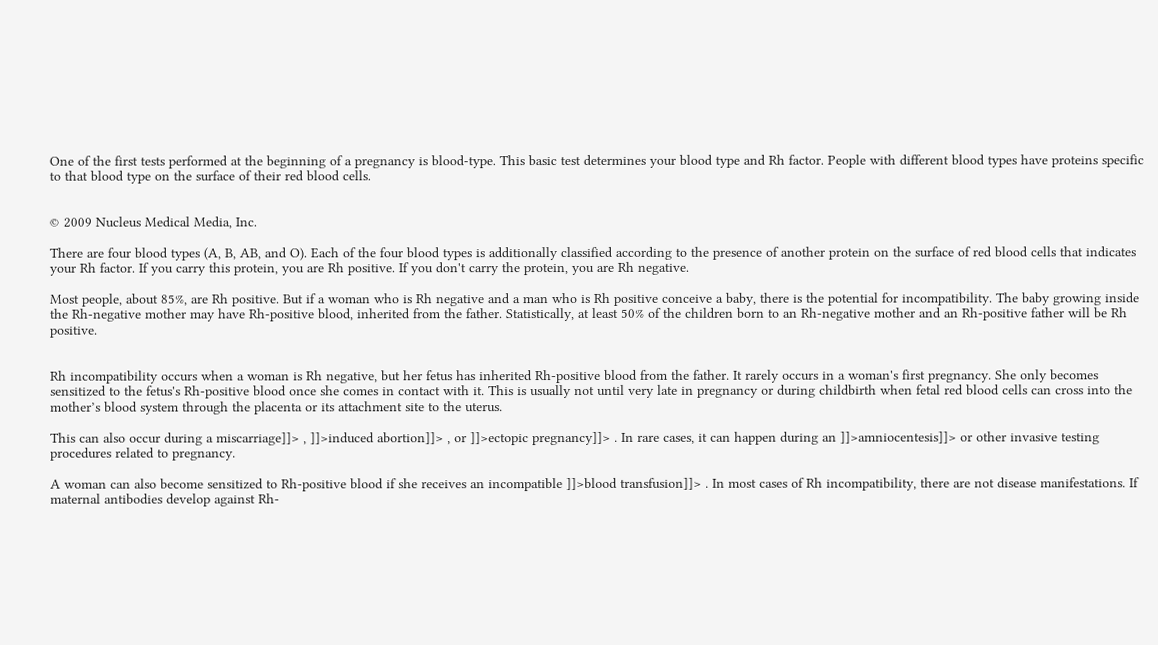One of the first tests performed at the beginning of a pregnancy is blood-type. This basic test determines your blood type and Rh factor. People with different blood types have proteins specific to that blood type on the surface of their red blood cells.


© 2009 Nucleus Medical Media, Inc.

There are four blood types (A, B, AB, and O). Each of the four blood types is additionally classified according to the presence of another protein on the surface of red blood cells that indicates your Rh factor. If you carry this protein, you are Rh positive. If you don't carry the protein, you are Rh negative.

Most people, about 85%, are Rh positive. But if a woman who is Rh negative and a man who is Rh positive conceive a baby, there is the potential for incompatibility. The baby growing inside the Rh-negative mother may have Rh-positive blood, inherited from the father. Statistically, at least 50% of the children born to an Rh-negative mother and an Rh-positive father will be Rh positive.


Rh incompatibility occurs when a woman is Rh negative, but her fetus has inherited Rh-positive blood from the father. It rarely occurs in a woman's first pregnancy. She only becomes sensitized to the fetus's Rh-positive blood once she comes in contact with it. This is usually not until very late in pregnancy or during childbirth when fetal red blood cells can cross into the mother’s blood system through the placenta or its attachment site to the uterus.

This can also occur during a miscarriage]]> , ]]>induced abortion]]> , or ]]>ectopic pregnancy]]> . In rare cases, it can happen during an ]]>amniocentesis]]> or other invasive testing procedures related to pregnancy.

A woman can also become sensitized to Rh-positive blood if she receives an incompatible ]]>blood transfusion]]> . In most cases of Rh incompatibility, there are not disease manifestations. If maternal antibodies develop against Rh-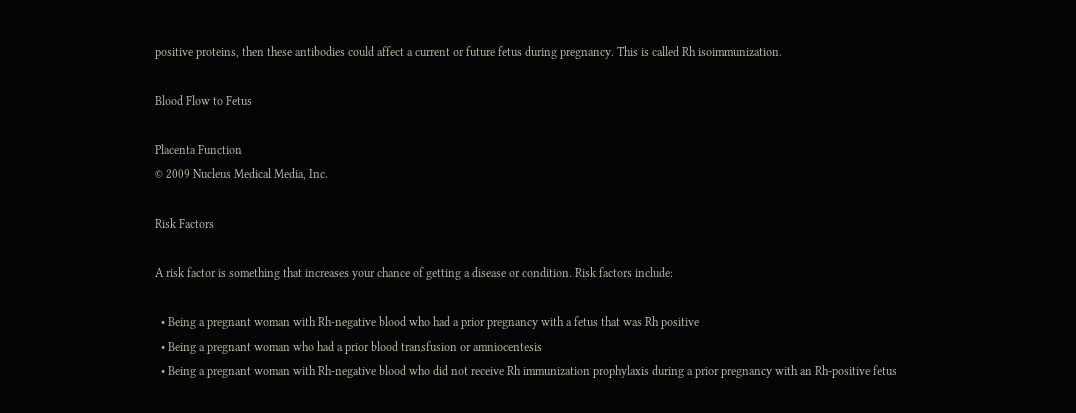positive proteins, then these antibodies could affect a current or future fetus during pregnancy. This is called Rh isoimmunization.

Blood Flow to Fetus

Placenta Function
© 2009 Nucleus Medical Media, Inc.

Risk Factors

A risk factor is something that increases your chance of getting a disease or condition. Risk factors include:

  • Being a pregnant woman with Rh-negative blood who had a prior pregnancy with a fetus that was Rh positive
  • Being a pregnant woman who had a prior blood transfusion or amniocentesis
  • Being a pregnant woman with Rh-negative blood who did not receive Rh immunization prophylaxis during a prior pregnancy with an Rh-positive fetus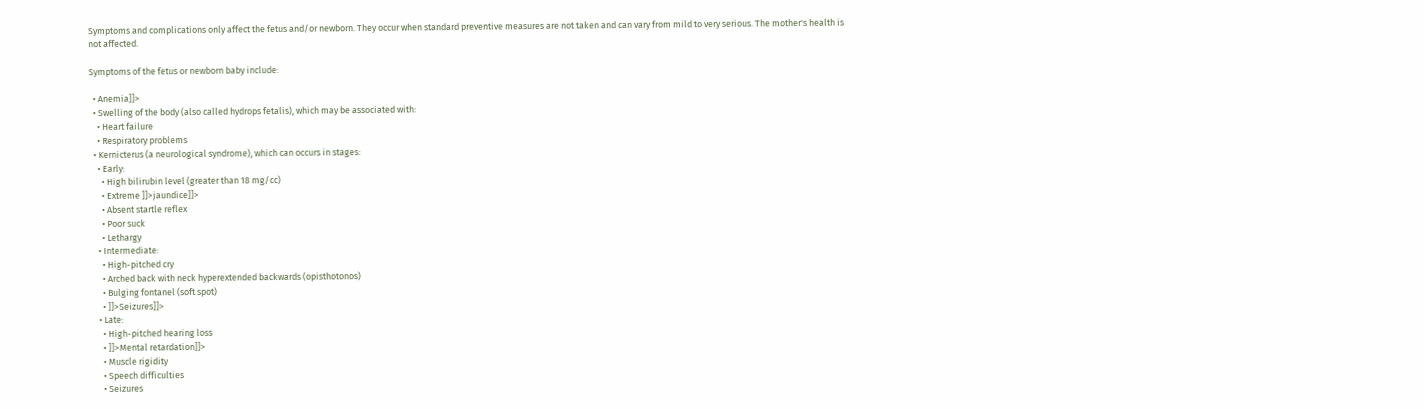Symptoms and complications only affect the fetus and/or newborn. They occur when standard preventive measures are not taken and can vary from mild to very serious. The mother's health is not affected.

Symptoms of the fetus or newborn baby include:

  • Anemia]]>
  • Swelling of the body (also called hydrops fetalis), which may be associated with:
    • Heart failure
    • Respiratory problems
  • Kernicterus (a neurological syndrome), which can occurs in stages:
    • Early:
      • High bilirubin level (greater than 18 mg/cc)
      • Extreme ]]>jaundice]]>
      • Absent startle reflex
      • Poor suck
      • Lethargy
    • Intermediate:
      • High-pitched cry
      • Arched back with neck hyperextended backwards (opisthotonos)
      • Bulging fontanel (soft spot)
      • ]]>Seizures]]>
    • Late:
      • High-pitched hearing loss
      • ]]>Mental retardation]]>
      • Muscle rigidity
      • Speech difficulties
      • Seizures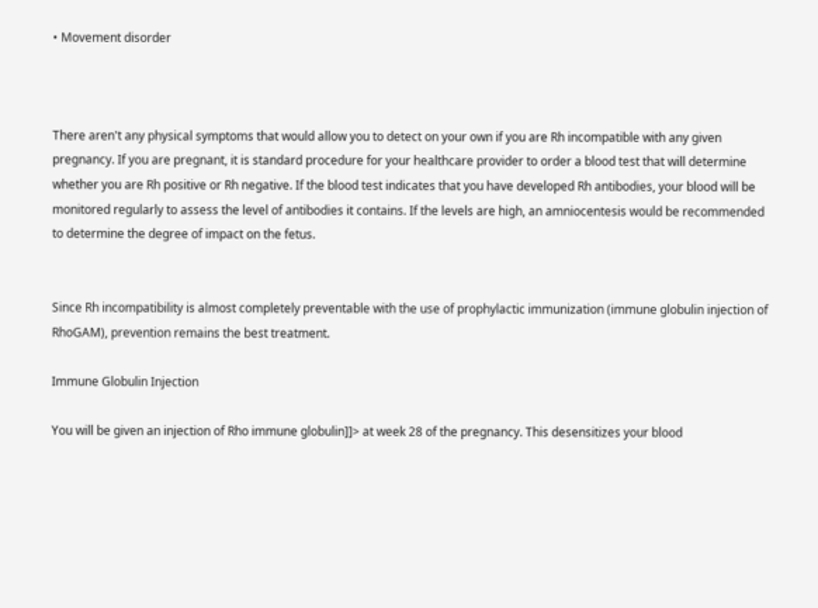• Movement disorder



There aren't any physical symptoms that would allow you to detect on your own if you are Rh incompatible with any given pregnancy. If you are pregnant, it is standard procedure for your healthcare provider to order a blood test that will determine whether you are Rh positive or Rh negative. If the blood test indicates that you have developed Rh antibodies, your blood will be monitored regularly to assess the level of antibodies it contains. If the levels are high, an amniocentesis would be recommended to determine the degree of impact on the fetus.


Since Rh incompatibility is almost completely preventable with the use of prophylactic immunization (immune globulin injection of RhoGAM), prevention remains the best treatment.

Immune Globulin Injection

You will be given an injection of Rho immune globulin]]> at week 28 of the pregnancy. This desensitizes your blood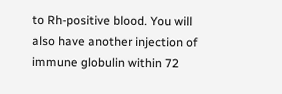to Rh-positive blood. You will also have another injection of immune globulin within 72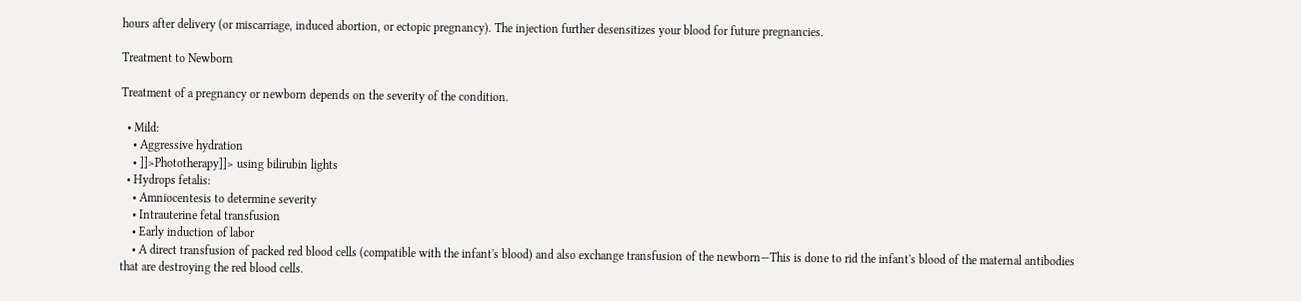hours after delivery (or miscarriage, induced abortion, or ectopic pregnancy). The injection further desensitizes your blood for future pregnancies.

Treatment to Newborn

Treatment of a pregnancy or newborn depends on the severity of the condition.

  • Mild:
    • Aggressive hydration
    • ]]>Phototherapy]]> using bilirubin lights
  • Hydrops fetalis:
    • Amniocentesis to determine severity
    • Intrauterine fetal transfusion
    • Early induction of labor
    • A direct transfusion of packed red blood cells (compatible with the infant's blood) and also exchange transfusion of the newborn—This is done to rid the infant's blood of the maternal antibodies that are destroying the red blood cells.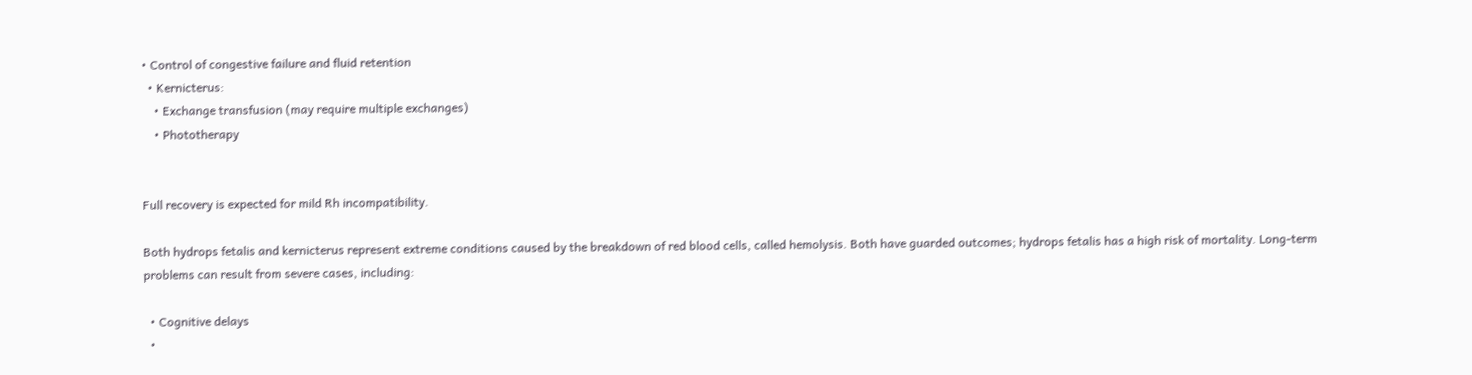• Control of congestive failure and fluid retention
  • Kernicterus:
    • Exchange transfusion (may require multiple exchanges)
    • Phototherapy


Full recovery is expected for mild Rh incompatibility.

Both hydrops fetalis and kernicterus represent extreme conditions caused by the breakdown of red blood cells, called hemolysis. Both have guarded outcomes; hydrops fetalis has a high risk of mortality. Long-term problems can result from severe cases, including:

  • Cognitive delays
  •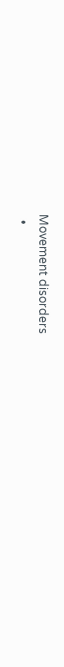Movement disorders
  •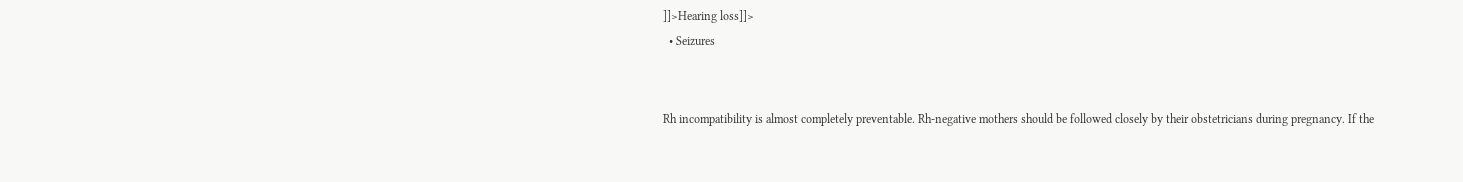]]>Hearing loss]]>
  • Seizures


Rh incompatibility is almost completely preventable. Rh-negative mothers should be followed closely by their obstetricians during pregnancy. If the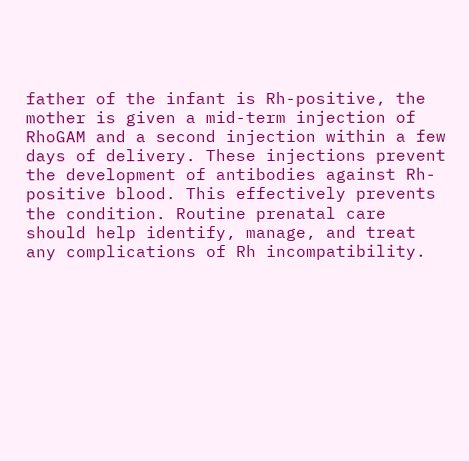father of the infant is Rh-positive, the mother is given a mid-term injection of RhoGAM and a second injection within a few days of delivery. These injections prevent the development of antibodies against Rh-positive blood. This effectively prevents the condition. Routine prenatal care should help identify, manage, and treat any complications of Rh incompatibility.